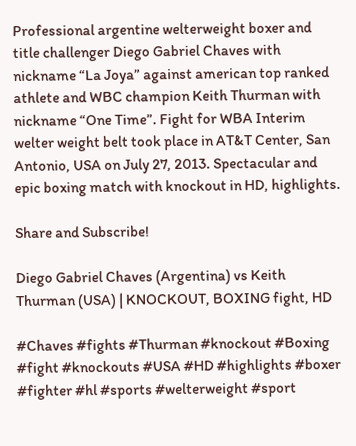Professional argentine welterweight boxer and title challenger Diego Gabriel Chaves with nickname “La Joya” against american top ranked athlete and WBC champion Keith Thurman with nickname “One Time”. Fight for WBA Interim welter weight belt took place in AT&T Center, San Antonio, USA on July 27, 2013. Spectacular and epic boxing match with knockout in HD, highlights.

Share and Subscribe!

Diego Gabriel Chaves (Argentina) vs Keith Thurman (USA) | KNOCKOUT, BOXING fight, HD

#Chaves #fights #Thurman #knockout #Boxing #fight #knockouts #USA #HD #highlights #boxer #fighter #hl #sports #welterweight #sport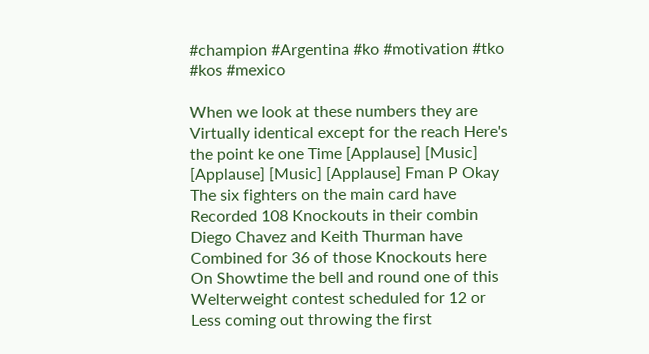#champion #Argentina #ko #motivation #tko #kos #mexico

When we look at these numbers they are Virtually identical except for the reach Here's the point ke one Time [Applause] [Music] [Applause] [Music] [Applause] Fman P Okay The six fighters on the main card have Recorded 108 Knockouts in their combin Diego Chavez and Keith Thurman have Combined for 36 of those Knockouts here On Showtime the bell and round one of this Welterweight contest scheduled for 12 or Less coming out throwing the first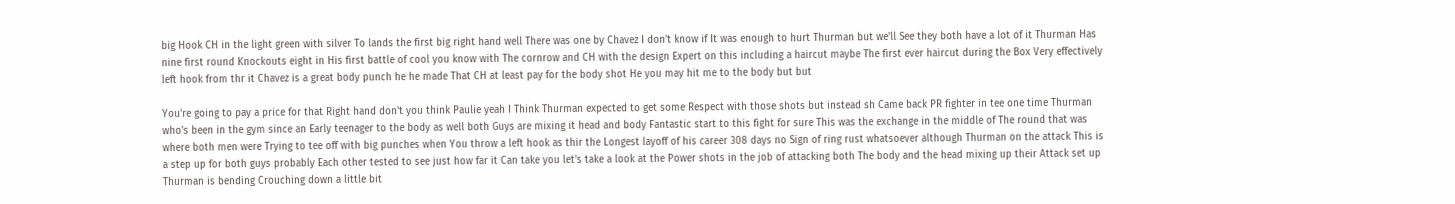big Hook CH in the light green with silver To lands the first big right hand well There was one by Chavez I don't know if It was enough to hurt Thurman but we'll See they both have a lot of it Thurman Has nine first round Knockouts eight in His first battle of cool you know with The cornrow and CH with the design Expert on this including a haircut maybe The first ever haircut during the Box Very effectively left hook from thr it Chavez is a great body punch he he made That CH at least pay for the body shot He you may hit me to the body but but

You're going to pay a price for that Right hand don't you think Paulie yeah I Think Thurman expected to get some Respect with those shots but instead sh Came back PR fighter in tee one time Thurman who's been in the gym since an Early teenager to the body as well both Guys are mixing it head and body Fantastic start to this fight for sure This was the exchange in the middle of The round that was where both men were Trying to tee off with big punches when You throw a left hook as thir the Longest layoff of his career 308 days no Sign of ring rust whatsoever although Thurman on the attack This is a step up for both guys probably Each other tested to see just how far it Can take you let's take a look at the Power shots in the job of attacking both The body and the head mixing up their Attack set up Thurman is bending Crouching down a little bit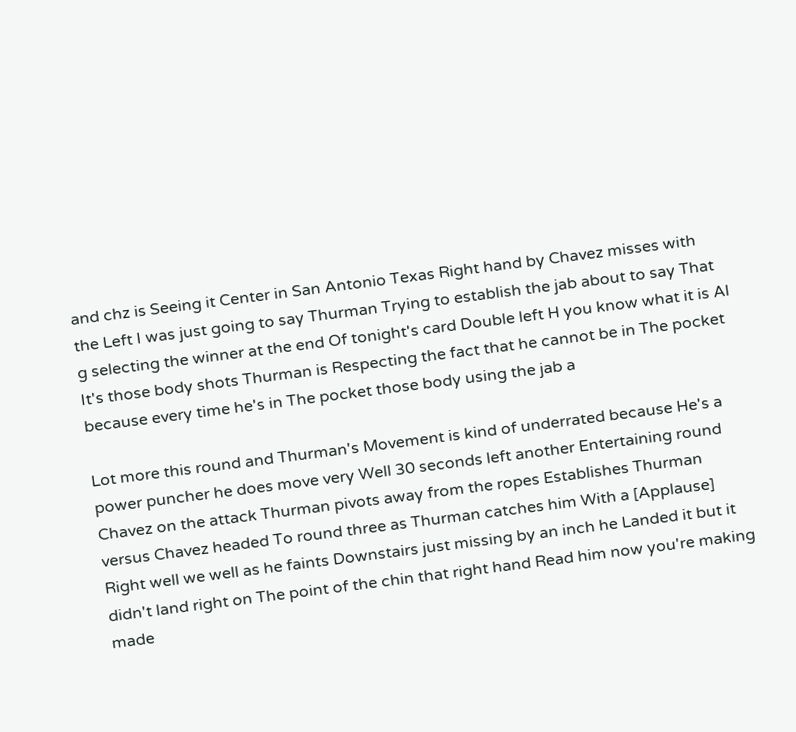and chz is Seeing it Center in San Antonio Texas Right hand by Chavez misses with the Left I was just going to say Thurman Trying to establish the jab about to say That g selecting the winner at the end Of tonight's card Double left H you know what it is Al It's those body shots Thurman is Respecting the fact that he cannot be in The pocket because every time he's in The pocket those body using the jab a

Lot more this round and Thurman's Movement is kind of underrated because He's a power puncher he does move very Well 30 seconds left another Entertaining round Chavez on the attack Thurman pivots away from the ropes Establishes Thurman versus Chavez headed To round three as Thurman catches him With a [Applause] Right well we well as he faints Downstairs just missing by an inch he Landed it but it didn't land right on The point of the chin that right hand Read him now you're making made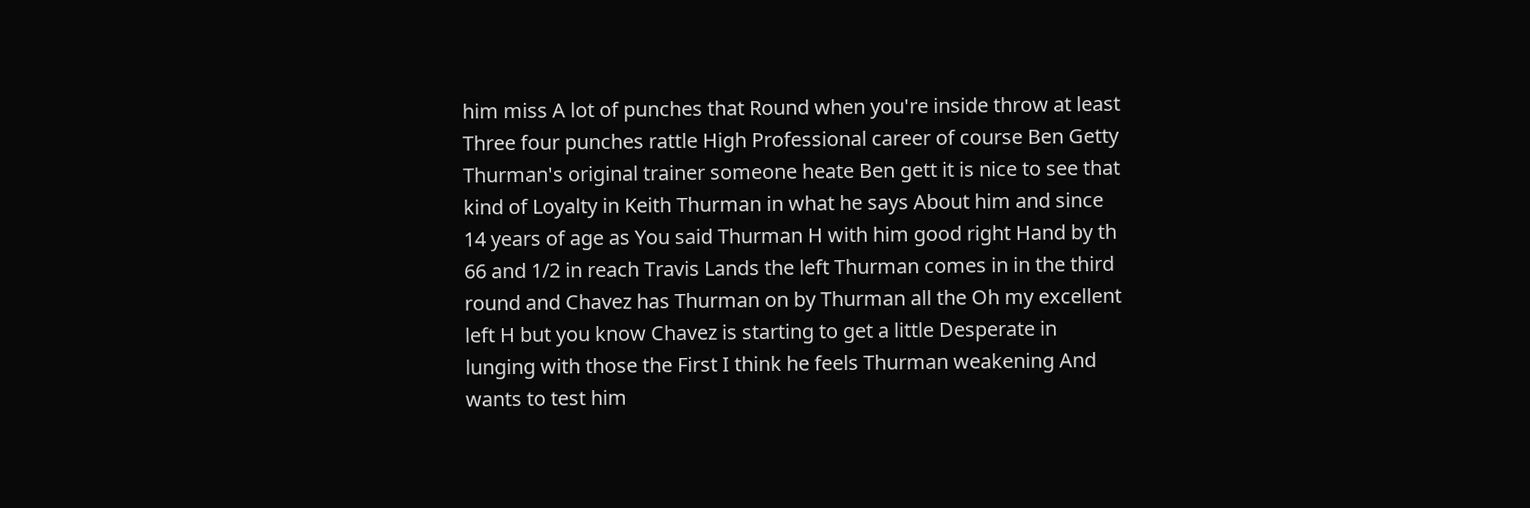him miss A lot of punches that Round when you're inside throw at least Three four punches rattle High Professional career of course Ben Getty Thurman's original trainer someone heate Ben gett it is nice to see that kind of Loyalty in Keith Thurman in what he says About him and since 14 years of age as You said Thurman H with him good right Hand by th 66 and 1/2 in reach Travis Lands the left Thurman comes in in the third round and Chavez has Thurman on by Thurman all the Oh my excellent left H but you know Chavez is starting to get a little Desperate in lunging with those the First I think he feels Thurman weakening And wants to test him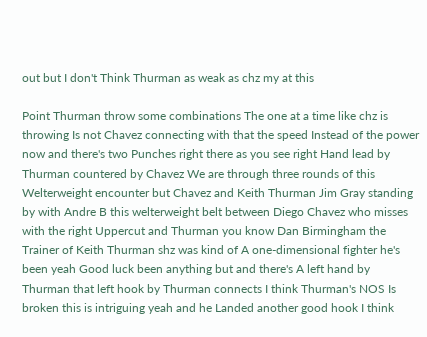out but I don't Think Thurman as weak as chz my at this

Point Thurman throw some combinations The one at a time like chz is throwing Is not Chavez connecting with that the speed Instead of the power now and there's two Punches right there as you see right Hand lead by Thurman countered by Chavez We are through three rounds of this Welterweight encounter but Chavez and Keith Thurman Jim Gray standing by with Andre B this welterweight belt between Diego Chavez who misses with the right Uppercut and Thurman you know Dan Birmingham the Trainer of Keith Thurman shz was kind of A one-dimensional fighter he's been yeah Good luck been anything but and there's A left hand by Thurman that left hook by Thurman connects I think Thurman's NOS Is broken this is intriguing yeah and he Landed another good hook I think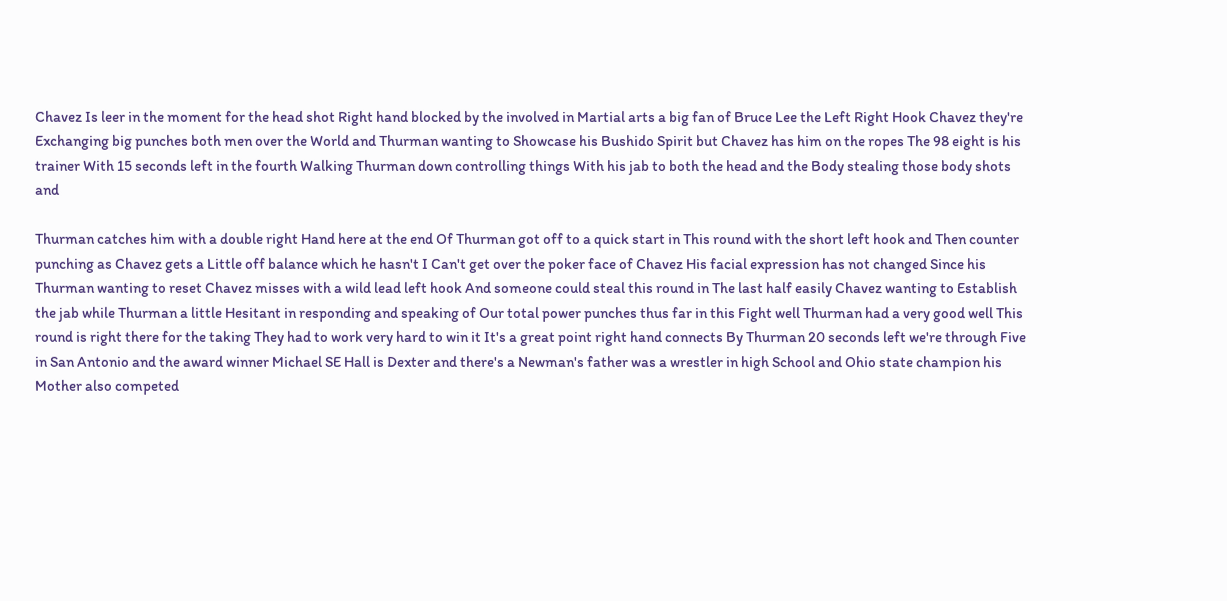Chavez Is leer in the moment for the head shot Right hand blocked by the involved in Martial arts a big fan of Bruce Lee the Left Right Hook Chavez they're Exchanging big punches both men over the World and Thurman wanting to Showcase his Bushido Spirit but Chavez has him on the ropes The 98 eight is his trainer With 15 seconds left in the fourth Walking Thurman down controlling things With his jab to both the head and the Body stealing those body shots and

Thurman catches him with a double right Hand here at the end Of Thurman got off to a quick start in This round with the short left hook and Then counter punching as Chavez gets a Little off balance which he hasn't I Can't get over the poker face of Chavez His facial expression has not changed Since his Thurman wanting to reset Chavez misses with a wild lead left hook And someone could steal this round in The last half easily Chavez wanting to Establish the jab while Thurman a little Hesitant in responding and speaking of Our total power punches thus far in this Fight well Thurman had a very good well This round is right there for the taking They had to work very hard to win it It's a great point right hand connects By Thurman 20 seconds left we're through Five in San Antonio and the award winner Michael SE Hall is Dexter and there's a Newman's father was a wrestler in high School and Ohio state champion his Mother also competed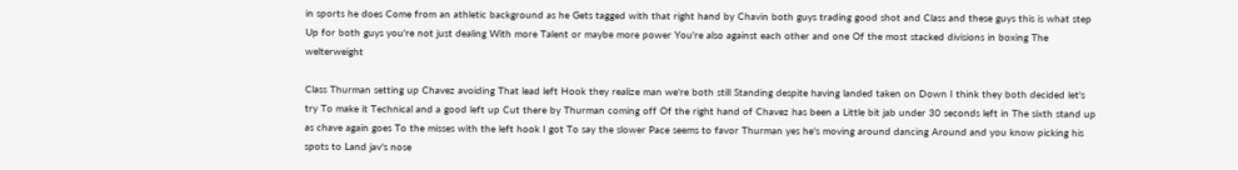in sports he does Come from an athletic background as he Gets tagged with that right hand by Chavin both guys trading good shot and Class and these guys this is what step Up for both guys you're not just dealing With more Talent or maybe more power You're also against each other and one Of the most stacked divisions in boxing The welterweight

Class Thurman setting up Chavez avoiding That lead left Hook they realize man we're both still Standing despite having landed taken on Down I think they both decided let's try To make it Technical and a good left up Cut there by Thurman coming off Of the right hand of Chavez has been a Little bit jab under 30 seconds left in The sixth stand up as chave again goes To the misses with the left hook I got To say the slower Pace seems to favor Thurman yes he's moving around dancing Around and you know picking his spots to Land jav's nose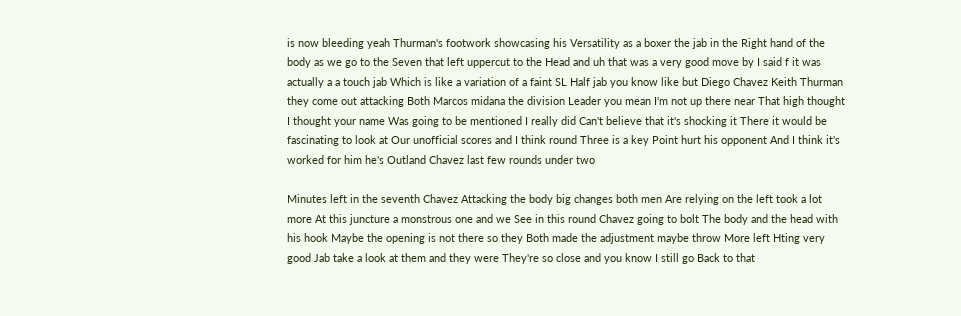is now bleeding yeah Thurman's footwork showcasing his Versatility as a boxer the jab in the Right hand of the body as we go to the Seven that left uppercut to the Head and uh that was a very good move by I said f it was actually a a touch jab Which is like a variation of a faint SL Half jab you know like but Diego Chavez Keith Thurman they come out attacking Both Marcos midana the division Leader you mean I'm not up there near That high thought I thought your name Was going to be mentioned I really did Can't believe that it's shocking it There it would be fascinating to look at Our unofficial scores and I think round Three is a key Point hurt his opponent And I think it's worked for him he's Outland Chavez last few rounds under two

Minutes left in the seventh Chavez Attacking the body big changes both men Are relying on the left took a lot more At this juncture a monstrous one and we See in this round Chavez going to bolt The body and the head with his hook Maybe the opening is not there so they Both made the adjustment maybe throw More left Hting very good Jab take a look at them and they were They're so close and you know I still go Back to that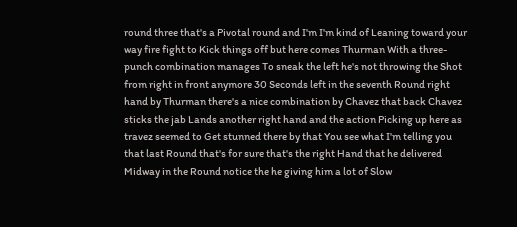round three that's a Pivotal round and I'm I'm kind of Leaning toward your way fire fight to Kick things off but here comes Thurman With a three- punch combination manages To sneak the left he's not throwing the Shot from right in front anymore 30 Seconds left in the seventh Round right hand by Thurman there's a nice combination by Chavez that back Chavez sticks the jab Lands another right hand and the action Picking up here as travez seemed to Get stunned there by that You see what I'm telling you that last Round that's for sure that's the right Hand that he delivered Midway in the Round notice the he giving him a lot of Slow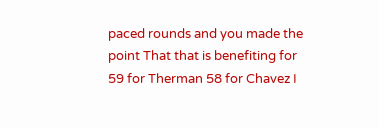paced rounds and you made the point That that is benefiting for 59 for Therman 58 for Chavez I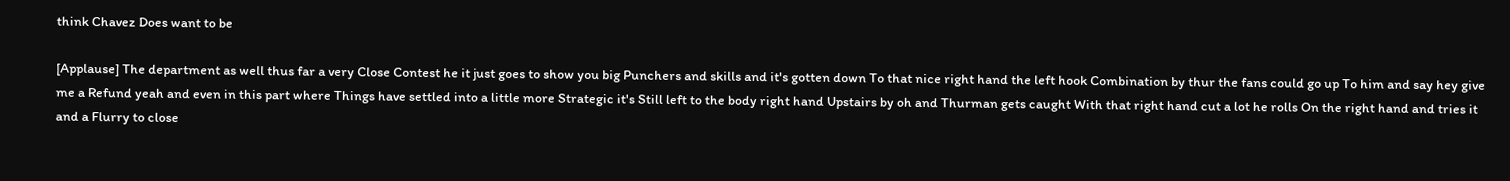think Chavez Does want to be

[Applause] The department as well thus far a very Close Contest he it just goes to show you big Punchers and skills and it's gotten down To that nice right hand the left hook Combination by thur the fans could go up To him and say hey give me a Refund yeah and even in this part where Things have settled into a little more Strategic it's Still left to the body right hand Upstairs by oh and Thurman gets caught With that right hand cut a lot he rolls On the right hand and tries it and a Flurry to close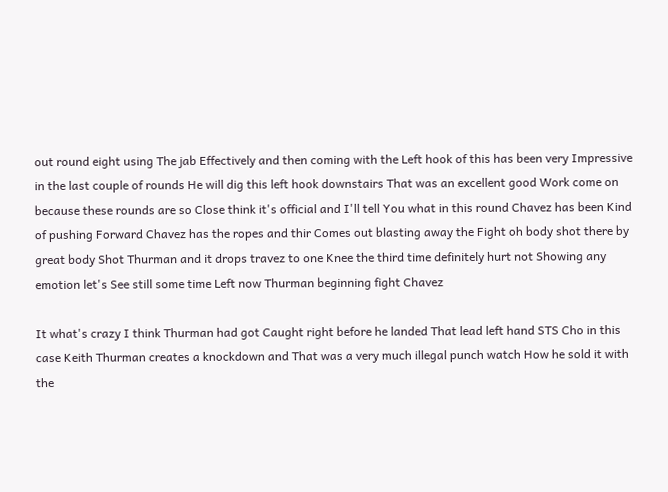out round eight using The jab Effectively and then coming with the Left hook of this has been very Impressive in the last couple of rounds He will dig this left hook downstairs That was an excellent good Work come on because these rounds are so Close think it's official and I'll tell You what in this round Chavez has been Kind of pushing Forward Chavez has the ropes and thir Comes out blasting away the Fight oh body shot there by great body Shot Thurman and it drops travez to one Knee the third time definitely hurt not Showing any emotion let's See still some time Left now Thurman beginning fight Chavez

It what's crazy I think Thurman had got Caught right before he landed That lead left hand STS Cho in this case Keith Thurman creates a knockdown and That was a very much illegal punch watch How he sold it with the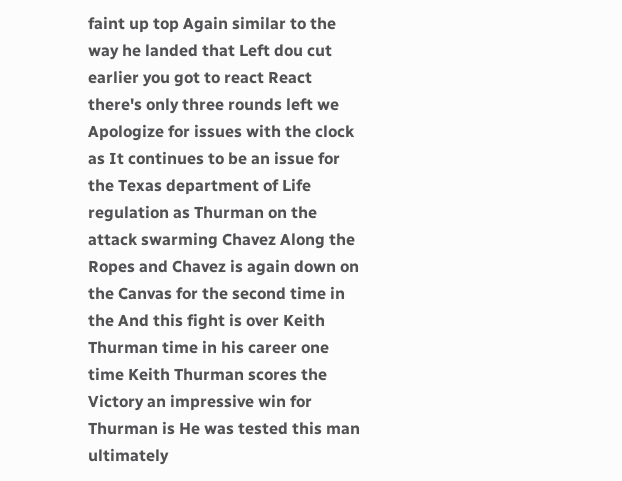faint up top Again similar to the way he landed that Left dou cut earlier you got to react React there's only three rounds left we Apologize for issues with the clock as It continues to be an issue for the Texas department of Life regulation as Thurman on the attack swarming Chavez Along the Ropes and Chavez is again down on the Canvas for the second time in the And this fight is over Keith Thurman time in his career one time Keith Thurman scores the Victory an impressive win for Thurman is He was tested this man ultimately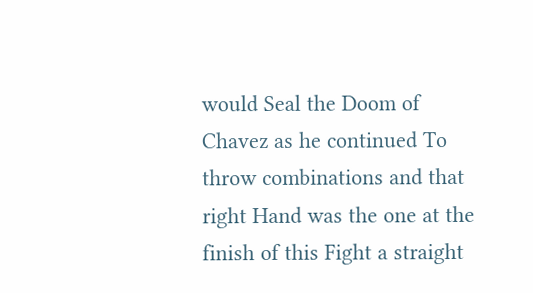would Seal the Doom of Chavez as he continued To throw combinations and that right Hand was the one at the finish of this Fight a straight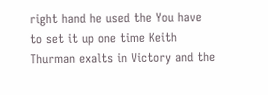right hand he used the You have to set it up one time Keith Thurman exalts in Victory and the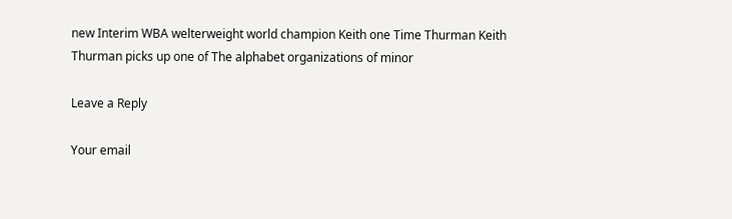new Interim WBA welterweight world champion Keith one Time Thurman Keith Thurman picks up one of The alphabet organizations of minor

Leave a Reply

Your email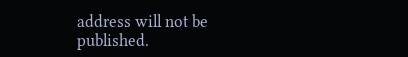address will not be published.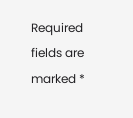Required fields are marked *